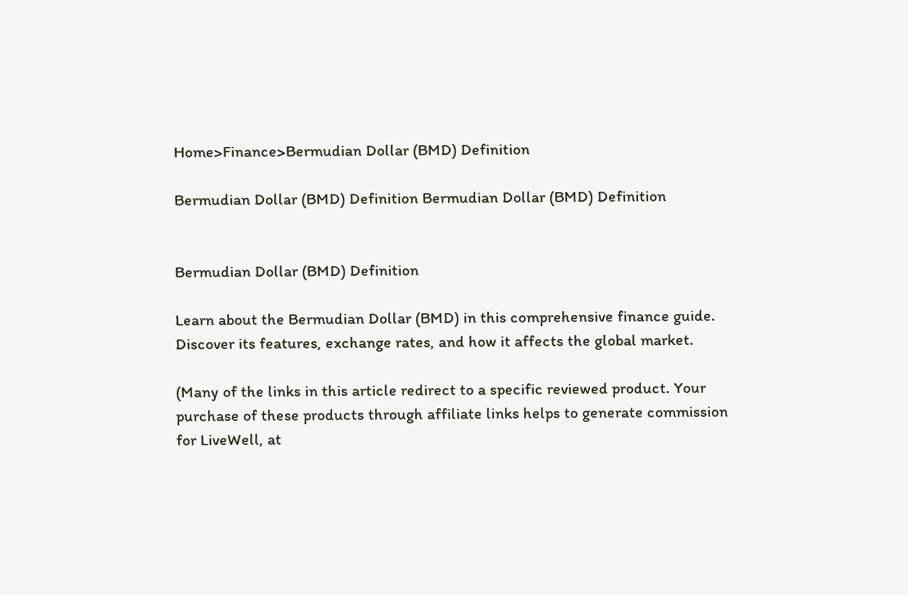Home>Finance>Bermudian Dollar (BMD) Definition

Bermudian Dollar (BMD) Definition Bermudian Dollar (BMD) Definition


Bermudian Dollar (BMD) Definition

Learn about the Bermudian Dollar (BMD) in this comprehensive finance guide. Discover its features, exchange rates, and how it affects the global market.

(Many of the links in this article redirect to a specific reviewed product. Your purchase of these products through affiliate links helps to generate commission for LiveWell, at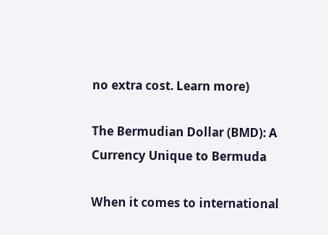no extra cost. Learn more)

The Bermudian Dollar (BMD): A Currency Unique to Bermuda

When it comes to international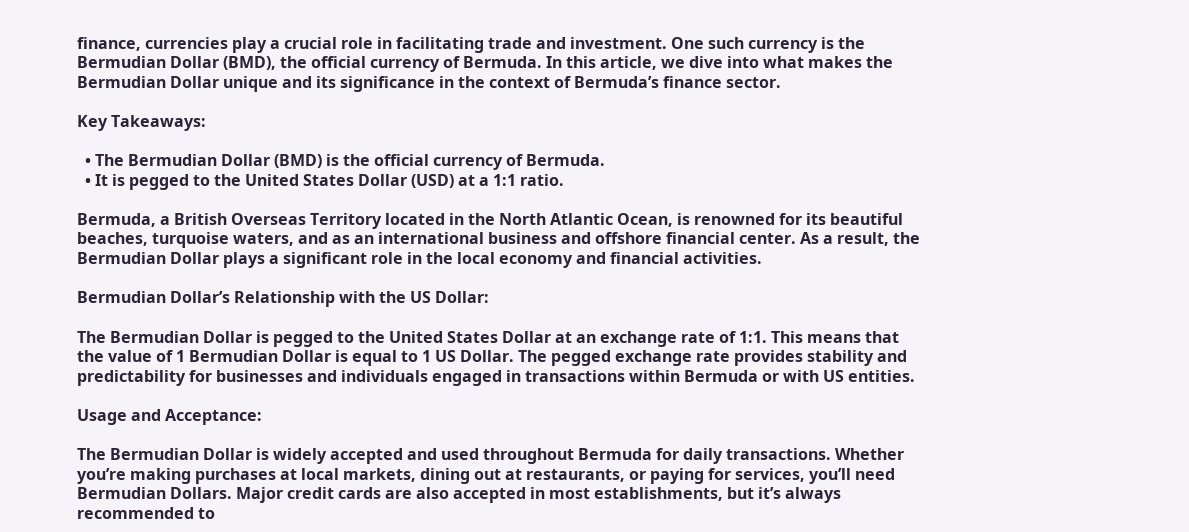finance, currencies play a crucial role in facilitating trade and investment. One such currency is the Bermudian Dollar (BMD), the official currency of Bermuda. In this article, we dive into what makes the Bermudian Dollar unique and its significance in the context of Bermuda’s finance sector.

Key Takeaways:

  • The Bermudian Dollar (BMD) is the official currency of Bermuda.
  • It is pegged to the United States Dollar (USD) at a 1:1 ratio.

Bermuda, a British Overseas Territory located in the North Atlantic Ocean, is renowned for its beautiful beaches, turquoise waters, and as an international business and offshore financial center. As a result, the Bermudian Dollar plays a significant role in the local economy and financial activities.

Bermudian Dollar’s Relationship with the US Dollar:

The Bermudian Dollar is pegged to the United States Dollar at an exchange rate of 1:1. This means that the value of 1 Bermudian Dollar is equal to 1 US Dollar. The pegged exchange rate provides stability and predictability for businesses and individuals engaged in transactions within Bermuda or with US entities.

Usage and Acceptance:

The Bermudian Dollar is widely accepted and used throughout Bermuda for daily transactions. Whether you’re making purchases at local markets, dining out at restaurants, or paying for services, you’ll need Bermudian Dollars. Major credit cards are also accepted in most establishments, but it’s always recommended to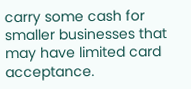carry some cash for smaller businesses that may have limited card acceptance.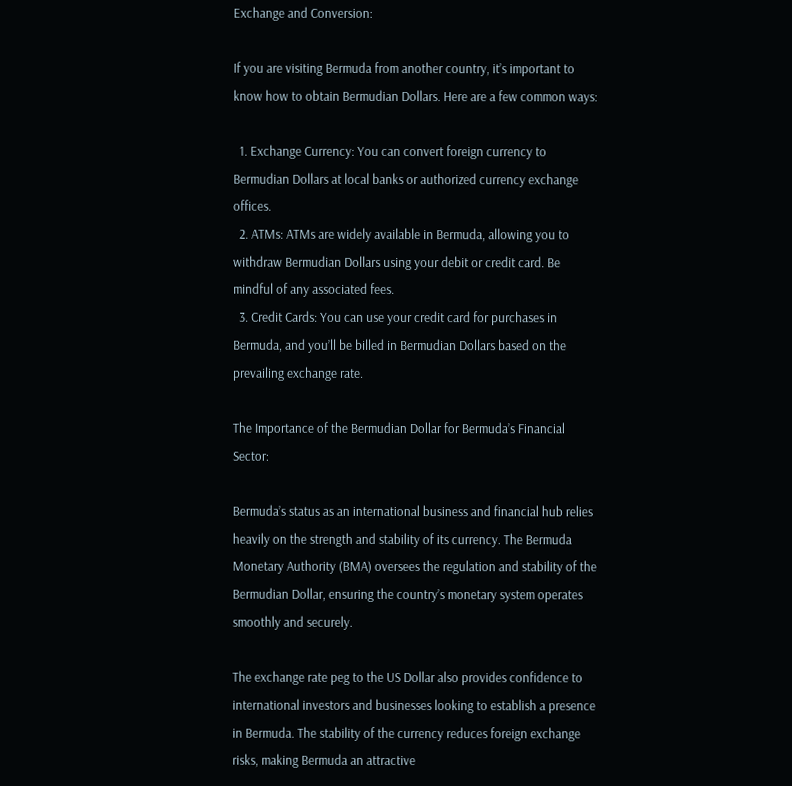Exchange and Conversion:

If you are visiting Bermuda from another country, it’s important to know how to obtain Bermudian Dollars. Here are a few common ways:

  1. Exchange Currency: You can convert foreign currency to Bermudian Dollars at local banks or authorized currency exchange offices.
  2. ATMs: ATMs are widely available in Bermuda, allowing you to withdraw Bermudian Dollars using your debit or credit card. Be mindful of any associated fees.
  3. Credit Cards: You can use your credit card for purchases in Bermuda, and you’ll be billed in Bermudian Dollars based on the prevailing exchange rate.

The Importance of the Bermudian Dollar for Bermuda’s Financial Sector:

Bermuda’s status as an international business and financial hub relies heavily on the strength and stability of its currency. The Bermuda Monetary Authority (BMA) oversees the regulation and stability of the Bermudian Dollar, ensuring the country’s monetary system operates smoothly and securely.

The exchange rate peg to the US Dollar also provides confidence to international investors and businesses looking to establish a presence in Bermuda. The stability of the currency reduces foreign exchange risks, making Bermuda an attractive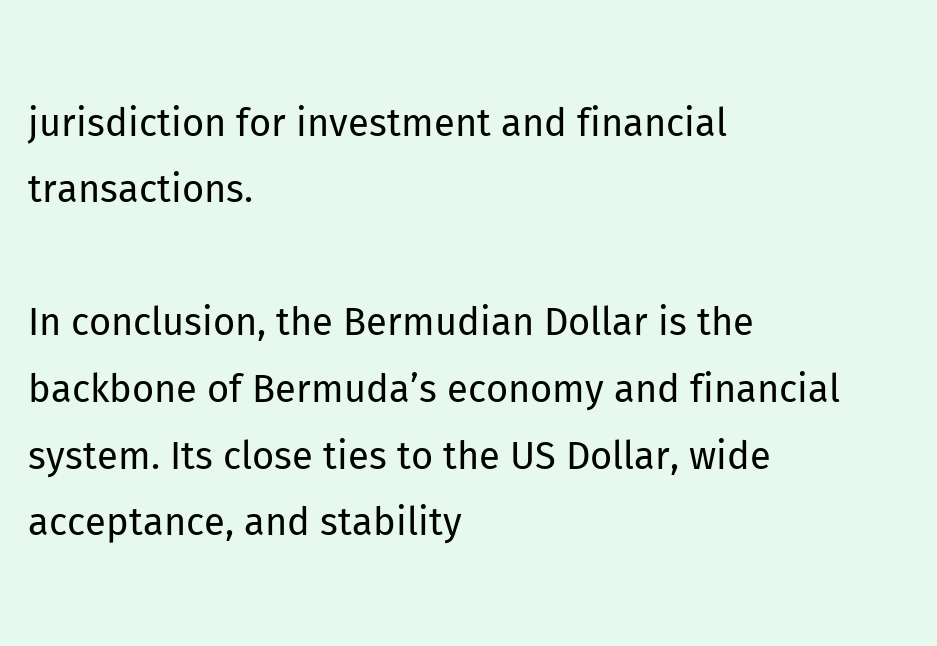jurisdiction for investment and financial transactions.

In conclusion, the Bermudian Dollar is the backbone of Bermuda’s economy and financial system. Its close ties to the US Dollar, wide acceptance, and stability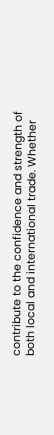contribute to the confidence and strength of both local and international trade. Whether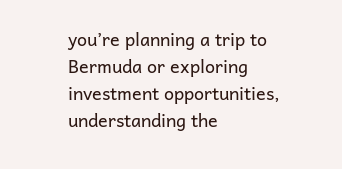you’re planning a trip to Bermuda or exploring investment opportunities, understanding the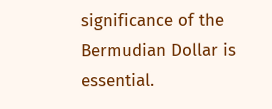significance of the Bermudian Dollar is essential.